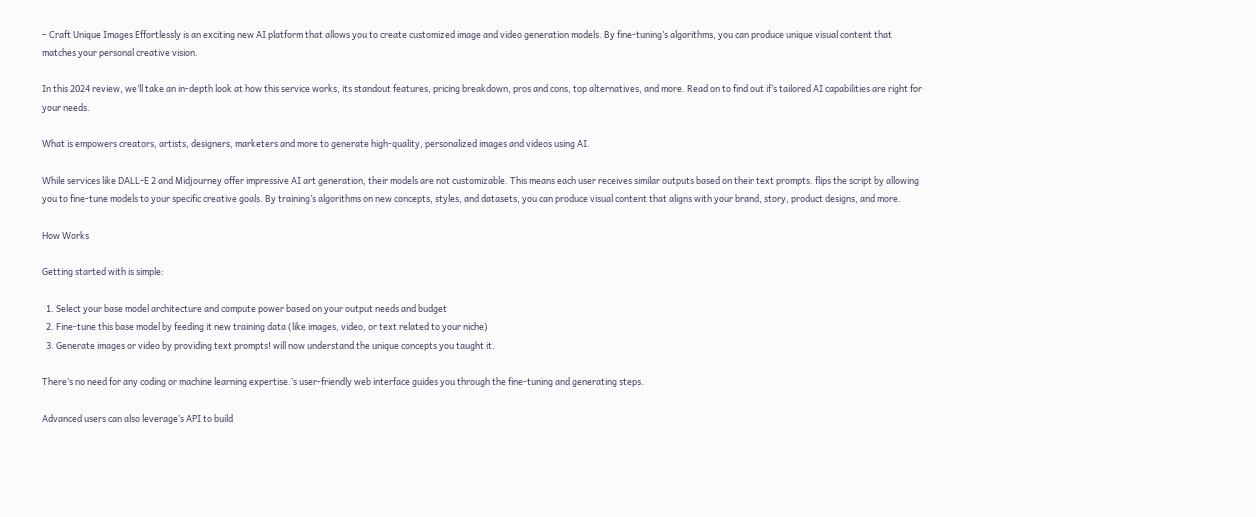– Craft Unique Images Effortlessly is an exciting new AI platform that allows you to create customized image and video generation models. By fine-tuning’s algorithms, you can produce unique visual content that matches your personal creative vision.

In this 2024 review, we’ll take an in-depth look at how this service works, its standout features, pricing breakdown, pros and cons, top alternatives, and more. Read on to find out if’s tailored AI capabilities are right for your needs.

What is empowers creators, artists, designers, marketers and more to generate high-quality, personalized images and videos using AI.

While services like DALL-E 2 and Midjourney offer impressive AI art generation, their models are not customizable. This means each user receives similar outputs based on their text prompts. flips the script by allowing you to fine-tune models to your specific creative goals. By training’s algorithms on new concepts, styles, and datasets, you can produce visual content that aligns with your brand, story, product designs, and more.

How Works

Getting started with is simple:

  1. Select your base model architecture and compute power based on your output needs and budget
  2. Fine-tune this base model by feeding it new training data (like images, video, or text related to your niche)
  3. Generate images or video by providing text prompts! will now understand the unique concepts you taught it.

There’s no need for any coding or machine learning expertise.’s user-friendly web interface guides you through the fine-tuning and generating steps.

Advanced users can also leverage’s API to build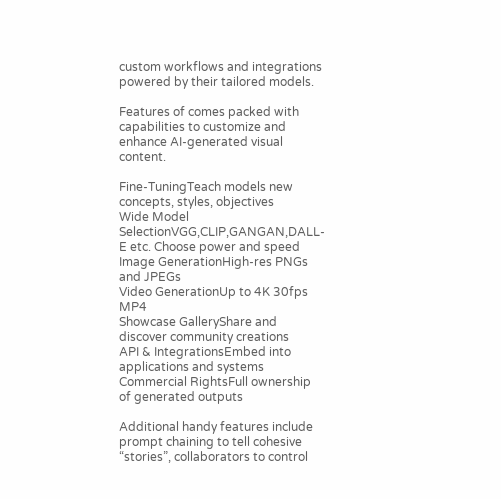custom workflows and integrations powered by their tailored models.

Features of comes packed with capabilities to customize and enhance AI-generated visual content.

Fine-TuningTeach models new concepts, styles, objectives
Wide Model SelectionVGG,CLIP,GANGAN,DALL-E etc. Choose power and speed
Image GenerationHigh-res PNGs and JPEGs
Video GenerationUp to 4K 30fps MP4
Showcase GalleryShare and discover community creations
API & IntegrationsEmbed into applications and systems
Commercial RightsFull ownership of generated outputs

Additional handy features include prompt chaining to tell cohesive “stories”, collaborators to control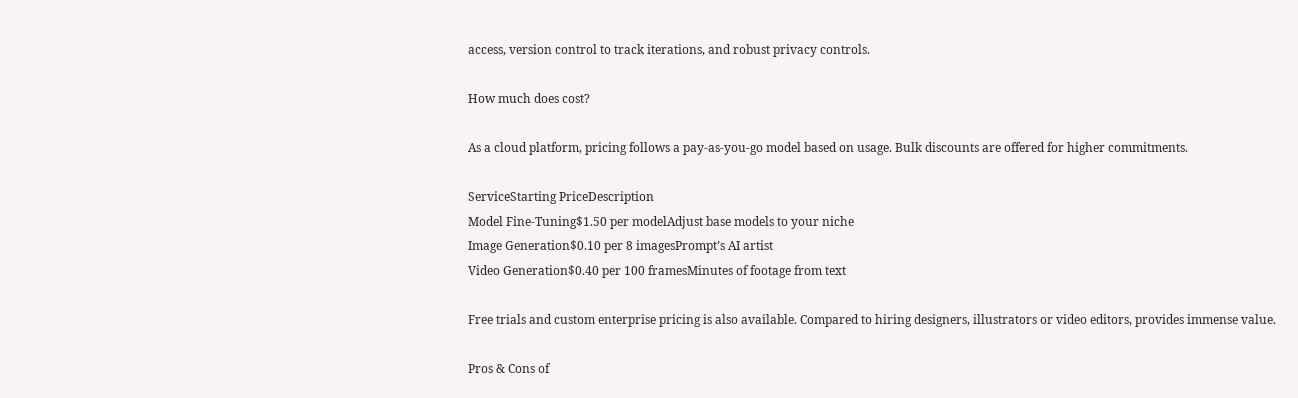access, version control to track iterations, and robust privacy controls.

How much does cost?

As a cloud platform, pricing follows a pay-as-you-go model based on usage. Bulk discounts are offered for higher commitments.

ServiceStarting PriceDescription
Model Fine-Tuning$1.50 per modelAdjust base models to your niche
Image Generation$0.10 per 8 imagesPrompt’s AI artist
Video Generation$0.40 per 100 framesMinutes of footage from text

Free trials and custom enterprise pricing is also available. Compared to hiring designers, illustrators or video editors, provides immense value.

Pros & Cons of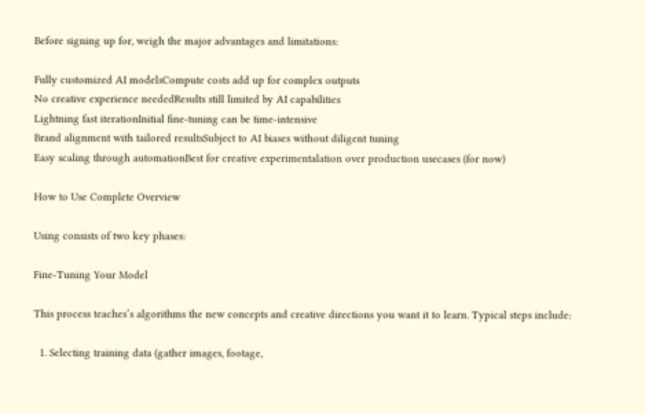Before signing up for, weigh the major advantages and limitations:

Fully customized AI modelsCompute costs add up for complex outputs
No creative experience neededResults still limited by AI capabilities
Lightning fast iterationInitial fine-tuning can be time-intensive
Brand alignment with tailored resultsSubject to AI biases without diligent tuning
Easy scaling through automationBest for creative experimentalation over production usecases (for now)

How to Use Complete Overview

Using consists of two key phases:

Fine-Tuning Your Model

This process teaches’s algorithms the new concepts and creative directions you want it to learn. Typical steps include:

  1. Selecting training data (gather images, footage,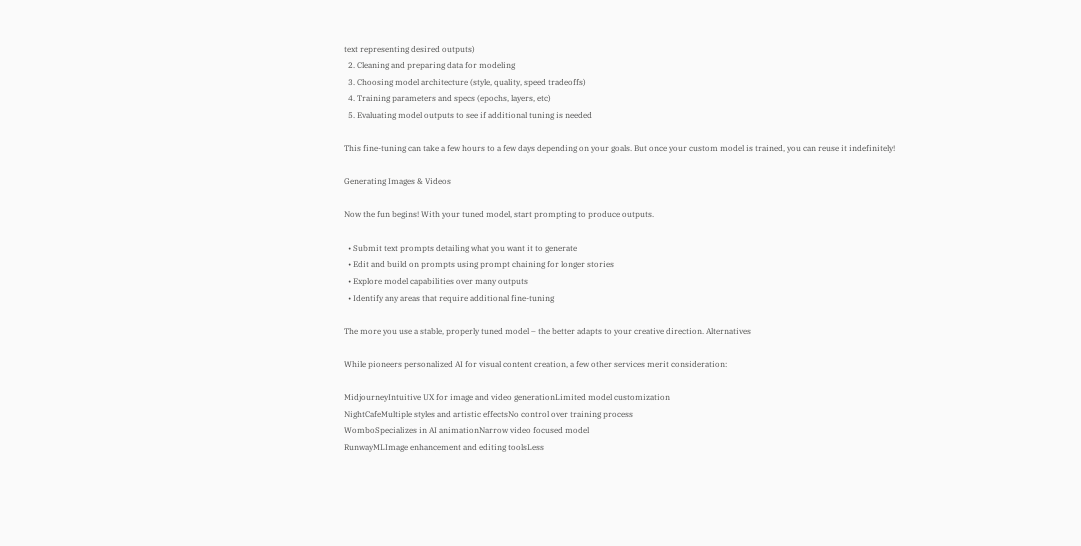text representing desired outputs)
  2. Cleaning and preparing data for modeling
  3. Choosing model architecture (style, quality, speed tradeoffs)
  4. Training parameters and specs (epochs, layers, etc)
  5. Evaluating model outputs to see if additional tuning is needed

This fine-tuning can take a few hours to a few days depending on your goals. But once your custom model is trained, you can reuse it indefinitely!

Generating Images & Videos

Now the fun begins! With your tuned model, start prompting to produce outputs.

  • Submit text prompts detailing what you want it to generate
  • Edit and build on prompts using prompt chaining for longer stories
  • Explore model capabilities over many outputs
  • Identify any areas that require additional fine-tuning

The more you use a stable, properly tuned model – the better adapts to your creative direction. Alternatives

While pioneers personalized AI for visual content creation, a few other services merit consideration:

MidjourneyIntuitive UX for image and video generationLimited model customization
NightCafeMultiple styles and artistic effectsNo control over training process
WomboSpecializes in AI animationNarrow video focused model
RunwayMLImage enhancement and editing toolsLess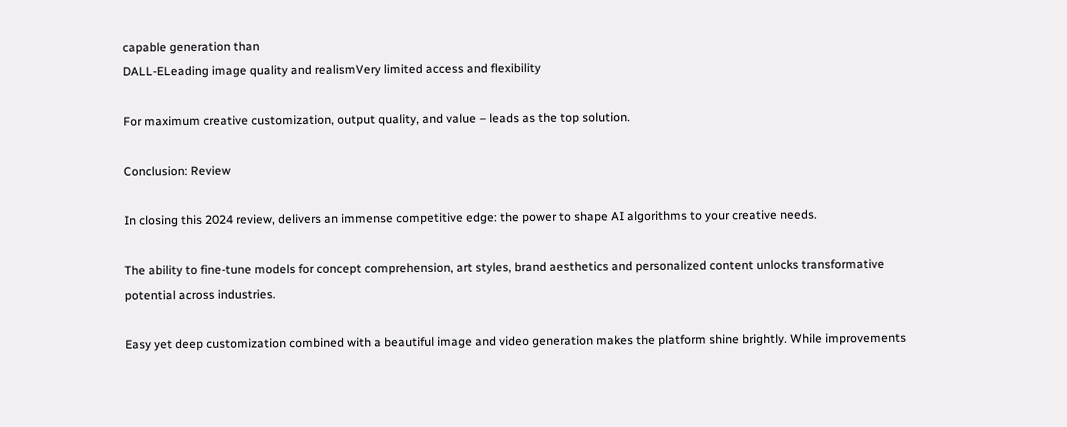capable generation than
DALL-ELeading image quality and realismVery limited access and flexibility

For maximum creative customization, output quality, and value – leads as the top solution.

Conclusion: Review

In closing this 2024 review, delivers an immense competitive edge: the power to shape AI algorithms to your creative needs.

The ability to fine-tune models for concept comprehension, art styles, brand aesthetics and personalized content unlocks transformative potential across industries.

Easy yet deep customization combined with a beautiful image and video generation makes the platform shine brightly. While improvements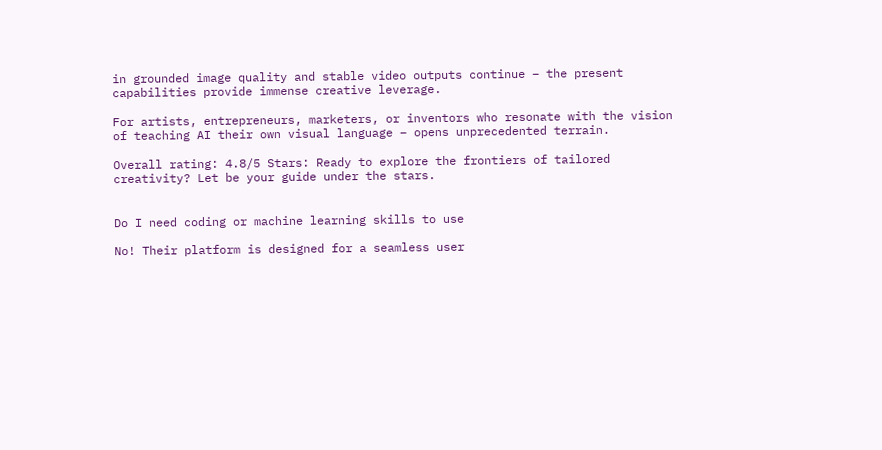in grounded image quality and stable video outputs continue – the present capabilities provide immense creative leverage.

For artists, entrepreneurs, marketers, or inventors who resonate with the vision of teaching AI their own visual language – opens unprecedented terrain.

Overall rating: 4.8/5 Stars: Ready to explore the frontiers of tailored creativity? Let be your guide under the stars.


Do I need coding or machine learning skills to use

No! Their platform is designed for a seamless user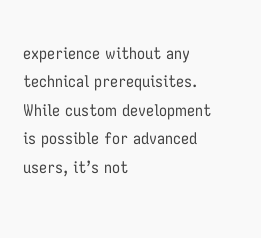experience without any technical prerequisites. While custom development is possible for advanced users, it’s not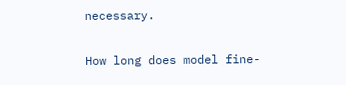necessary.

How long does model fine-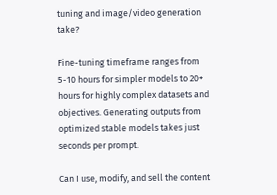tuning and image/video generation take?

Fine-tuning timeframe ranges from 5-10 hours for simpler models to 20+ hours for highly complex datasets and objectives. Generating outputs from optimized stable models takes just seconds per prompt.

Can I use, modify, and sell the content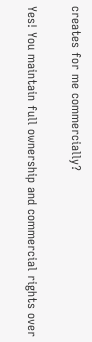creates for me commercially?

Yes! You maintain full ownership and commercial rights over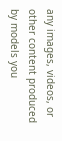any images, videos, or other content produced by models you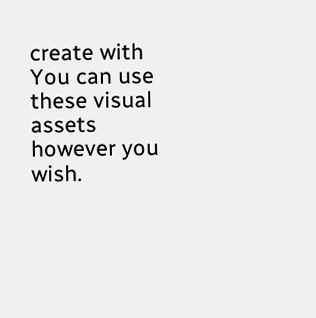create with You can use these visual assets however you wish.